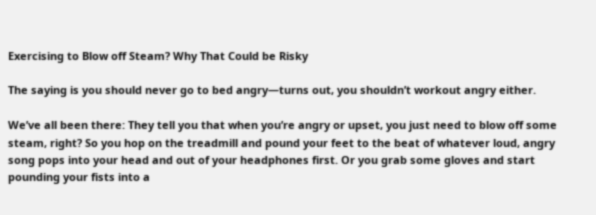Exercising to Blow off Steam? Why That Could be Risky

The saying is you should never go to bed angry—turns out, you shouldn’t workout angry either.

We’ve all been there: They tell you that when you’re angry or upset, you just need to blow off some steam, right? So you hop on the treadmill and pound your feet to the beat of whatever loud, angry song pops into your head and out of your headphones first. Or you grab some gloves and start pounding your fists into a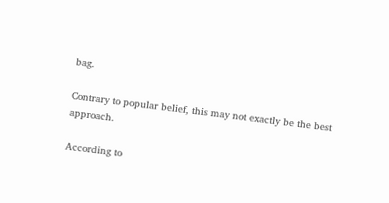bag.

Contrary to popular belief, this may not exactly be the best approach.

According to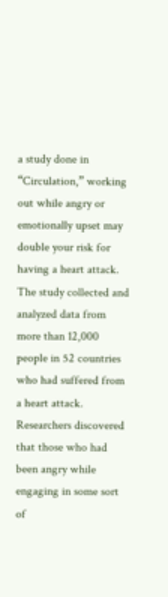a study done in “Circulation,” working out while angry or emotionally upset may double your risk for having a heart attack. The study collected and analyzed data from more than 12,000 people in 52 countries who had suffered from a heart attack. Researchers discovered that those who had been angry while engaging in some sort of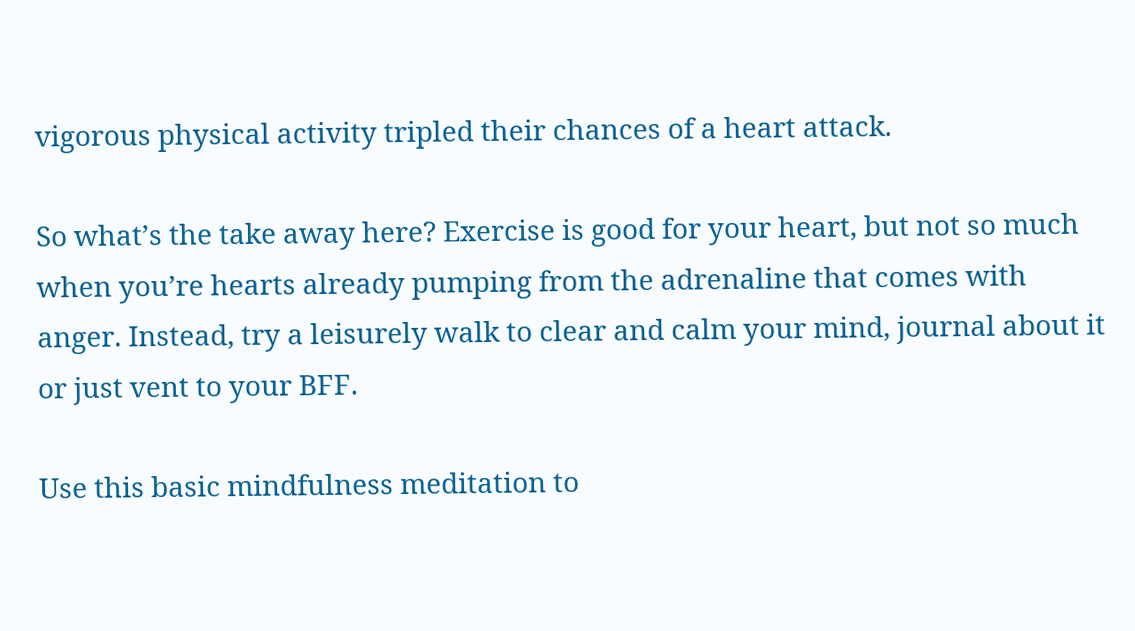vigorous physical activity tripled their chances of a heart attack.

So what’s the take away here? Exercise is good for your heart, but not so much when you’re hearts already pumping from the adrenaline that comes with anger. Instead, try a leisurely walk to clear and calm your mind, journal about it or just vent to your BFF.

Use this basic mindfulness meditation to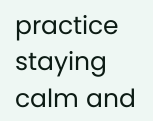practice staying calm and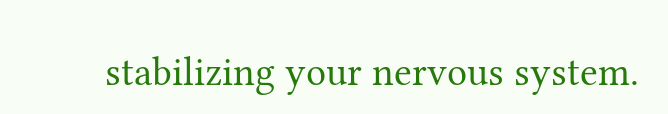stabilizing your nervous system.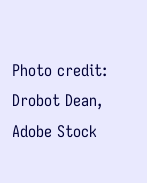Photo credit: Drobot Dean, Adobe Stock